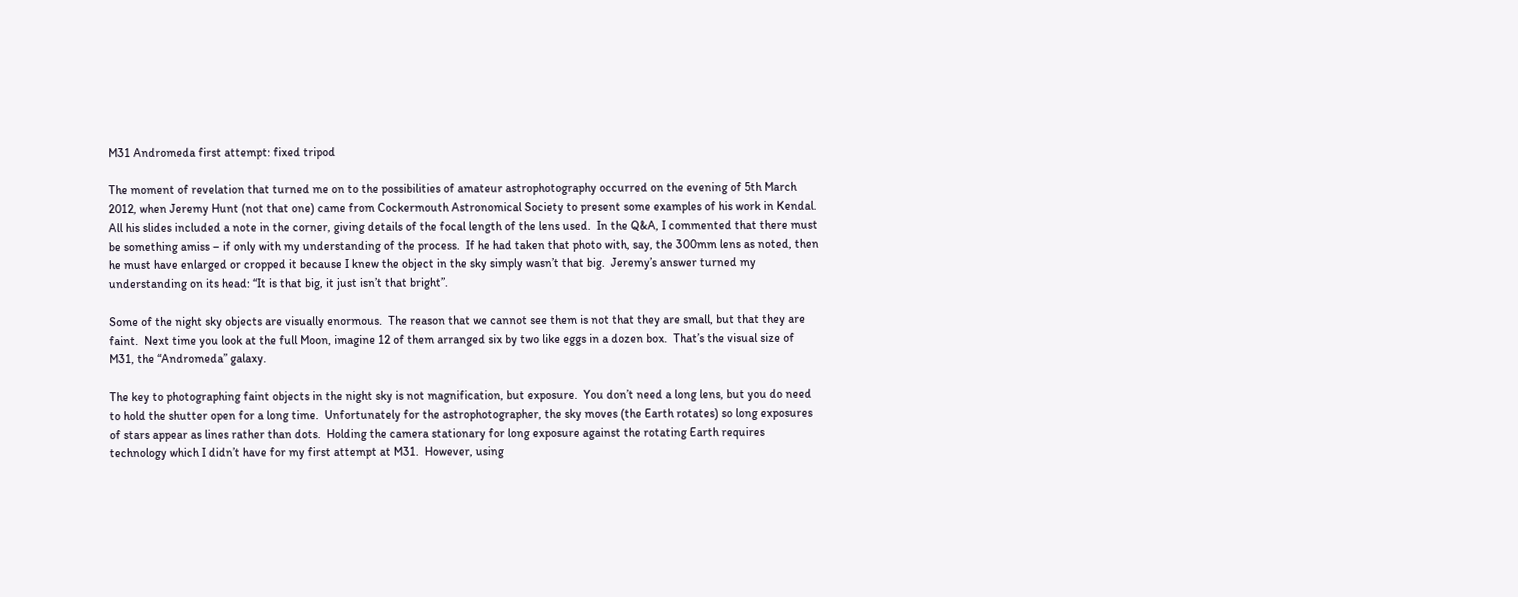M31 Andromeda first attempt: fixed tripod

The moment of revelation that turned me on to the possibilities of amateur astrophotography occurred on the evening of 5th March 2012, when Jeremy Hunt (not that one) came from Cockermouth Astronomical Society to present some examples of his work in Kendal.  All his slides included a note in the corner, giving details of the focal length of the lens used.  In the Q&A, I commented that there must be something amiss – if only with my understanding of the process.  If he had taken that photo with, say, the 300mm lens as noted, then he must have enlarged or cropped it because I knew the object in the sky simply wasn’t that big.  Jeremy’s answer turned my understanding on its head: “It is that big, it just isn’t that bright”.

Some of the night sky objects are visually enormous.  The reason that we cannot see them is not that they are small, but that they are faint.  Next time you look at the full Moon, imagine 12 of them arranged six by two like eggs in a dozen box.  That’s the visual size of M31, the “Andromeda” galaxy.

The key to photographing faint objects in the night sky is not magnification, but exposure.  You don’t need a long lens, but you do need to hold the shutter open for a long time.  Unfortunately for the astrophotographer, the sky moves (the Earth rotates) so long exposures of stars appear as lines rather than dots.  Holding the camera stationary for long exposure against the rotating Earth requires technology which I didn’t have for my first attempt at M31.  However, using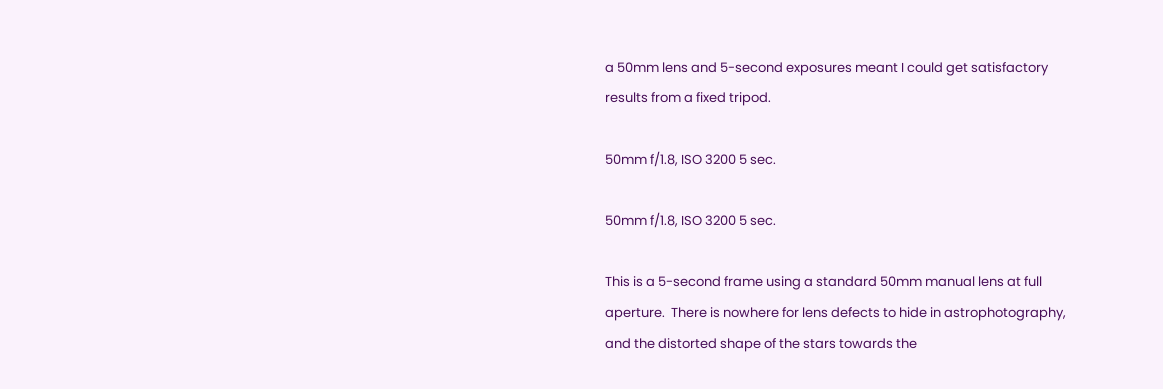a 50mm lens and 5-second exposures meant I could get satisfactory results from a fixed tripod.

50mm f/1.8, ISO 3200 5 sec.

50mm f/1.8, ISO 3200 5 sec.

This is a 5-second frame using a standard 50mm manual lens at full aperture.  There is nowhere for lens defects to hide in astrophotography, and the distorted shape of the stars towards the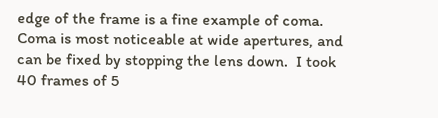edge of the frame is a fine example of coma.  Coma is most noticeable at wide apertures, and can be fixed by stopping the lens down.  I took 40 frames of 5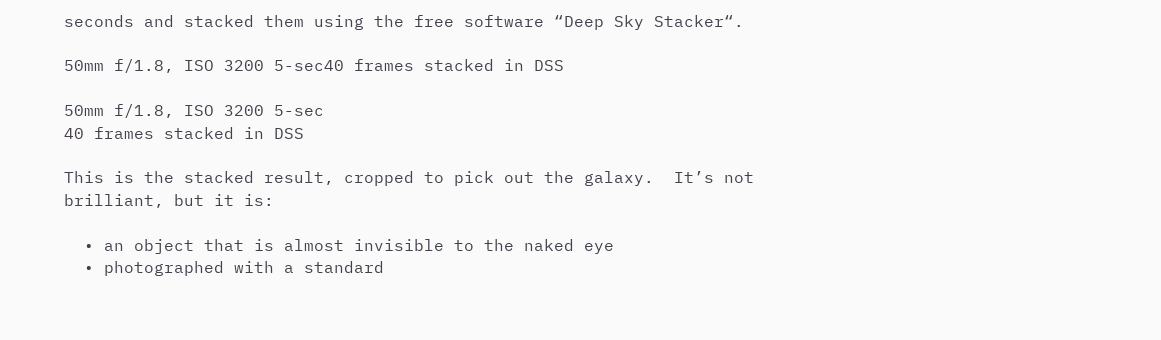seconds and stacked them using the free software “Deep Sky Stacker“.

50mm f/1.8, ISO 3200 5-sec40 frames stacked in DSS

50mm f/1.8, ISO 3200 5-sec
40 frames stacked in DSS

This is the stacked result, cropped to pick out the galaxy.  It’s not brilliant, but it is:

  • an object that is almost invisible to the naked eye
  • photographed with a standard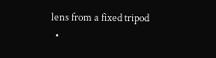lens from a fixed tripod
  •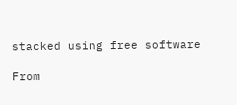stacked using free software

From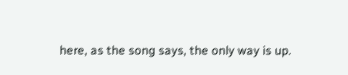here, as the song says, the only way is up.